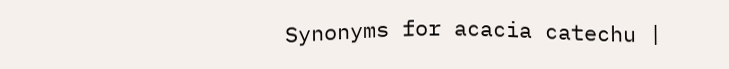Synonyms for acacia catechu |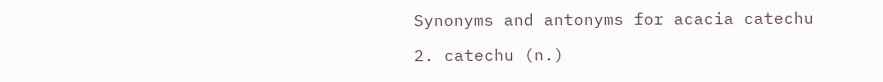Synonyms and antonyms for acacia catechu

2. catechu (n.)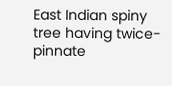East Indian spiny tree having twice-pinnate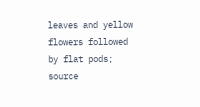leaves and yellow flowers followed by flat pods; source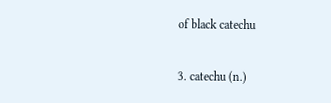of black catechu


3. catechu (n.)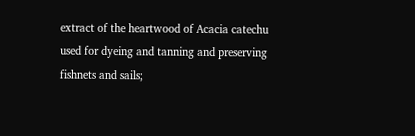extract of the heartwood of Acacia catechu used for dyeing and tanning and preserving fishnets and sails;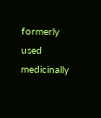formerly used medicinally